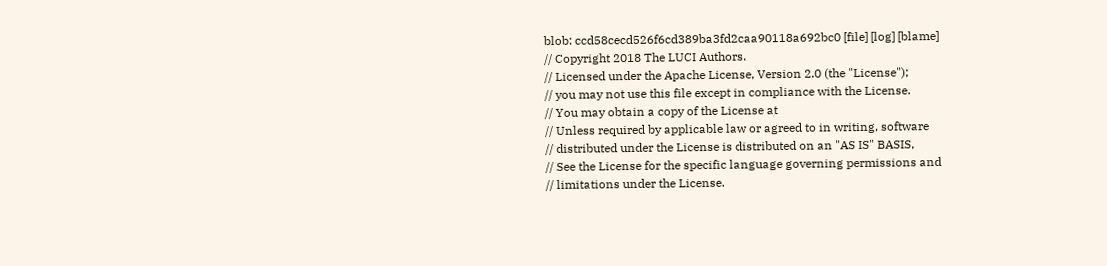blob: ccd58cecd526f6cd389ba3fd2caa90118a692bc0 [file] [log] [blame]
// Copyright 2018 The LUCI Authors.
// Licensed under the Apache License, Version 2.0 (the "License");
// you may not use this file except in compliance with the License.
// You may obtain a copy of the License at
// Unless required by applicable law or agreed to in writing, software
// distributed under the License is distributed on an "AS IS" BASIS,
// See the License for the specific language governing permissions and
// limitations under the License.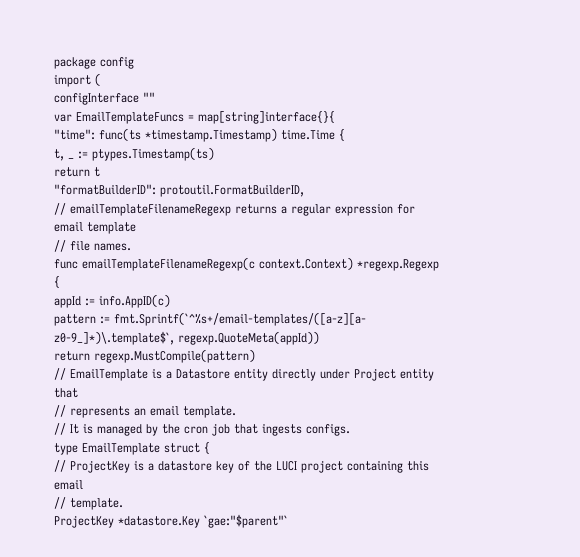package config
import (
configInterface ""
var EmailTemplateFuncs = map[string]interface{}{
"time": func(ts *timestamp.Timestamp) time.Time {
t, _ := ptypes.Timestamp(ts)
return t
"formatBuilderID": protoutil.FormatBuilderID,
// emailTemplateFilenameRegexp returns a regular expression for email template
// file names.
func emailTemplateFilenameRegexp(c context.Context) *regexp.Regexp {
appId := info.AppID(c)
pattern := fmt.Sprintf(`^%s+/email-templates/([a-z][a-z0-9_]*)\.template$`, regexp.QuoteMeta(appId))
return regexp.MustCompile(pattern)
// EmailTemplate is a Datastore entity directly under Project entity that
// represents an email template.
// It is managed by the cron job that ingests configs.
type EmailTemplate struct {
// ProjectKey is a datastore key of the LUCI project containing this email
// template.
ProjectKey *datastore.Key `gae:"$parent"`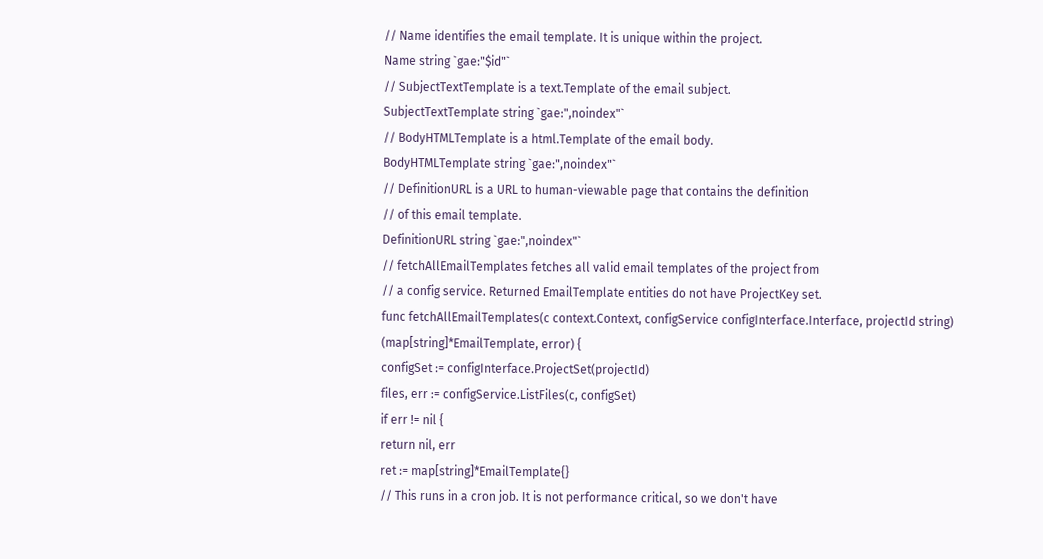// Name identifies the email template. It is unique within the project.
Name string `gae:"$id"`
// SubjectTextTemplate is a text.Template of the email subject.
SubjectTextTemplate string `gae:",noindex"`
// BodyHTMLTemplate is a html.Template of the email body.
BodyHTMLTemplate string `gae:",noindex"`
// DefinitionURL is a URL to human-viewable page that contains the definition
// of this email template.
DefinitionURL string `gae:",noindex"`
// fetchAllEmailTemplates fetches all valid email templates of the project from
// a config service. Returned EmailTemplate entities do not have ProjectKey set.
func fetchAllEmailTemplates(c context.Context, configService configInterface.Interface, projectId string) (map[string]*EmailTemplate, error) {
configSet := configInterface.ProjectSet(projectId)
files, err := configService.ListFiles(c, configSet)
if err != nil {
return nil, err
ret := map[string]*EmailTemplate{}
// This runs in a cron job. It is not performance critical, so we don't have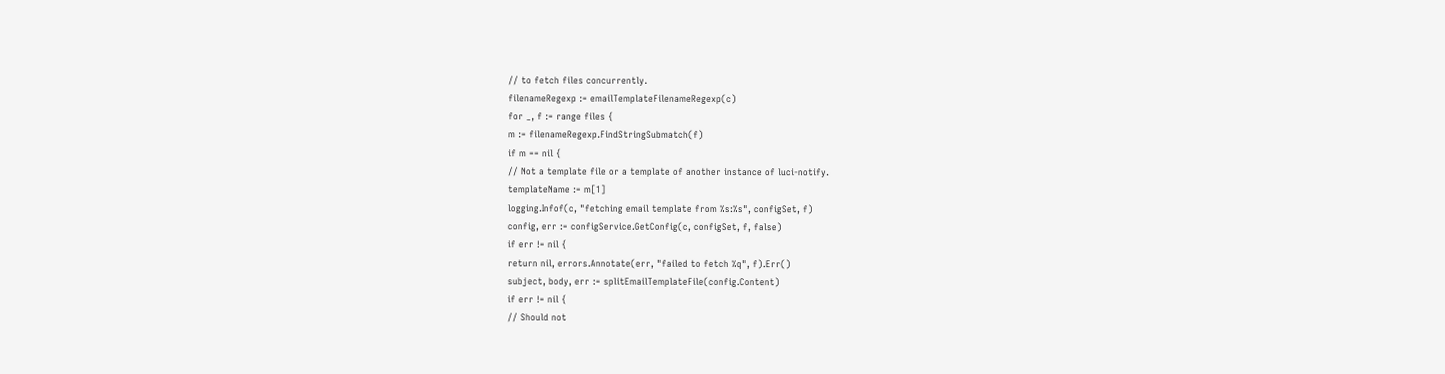// to fetch files concurrently.
filenameRegexp := emailTemplateFilenameRegexp(c)
for _, f := range files {
m := filenameRegexp.FindStringSubmatch(f)
if m == nil {
// Not a template file or a template of another instance of luci-notify.
templateName := m[1]
logging.Infof(c, "fetching email template from %s:%s", configSet, f)
config, err := configService.GetConfig(c, configSet, f, false)
if err != nil {
return nil, errors.Annotate(err, "failed to fetch %q", f).Err()
subject, body, err := splitEmailTemplateFile(config.Content)
if err != nil {
// Should not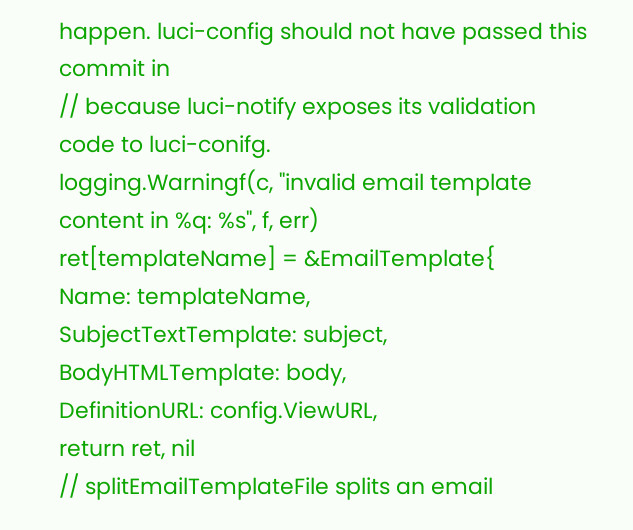happen. luci-config should not have passed this commit in
// because luci-notify exposes its validation code to luci-conifg.
logging.Warningf(c, "invalid email template content in %q: %s", f, err)
ret[templateName] = &EmailTemplate{
Name: templateName,
SubjectTextTemplate: subject,
BodyHTMLTemplate: body,
DefinitionURL: config.ViewURL,
return ret, nil
// splitEmailTemplateFile splits an email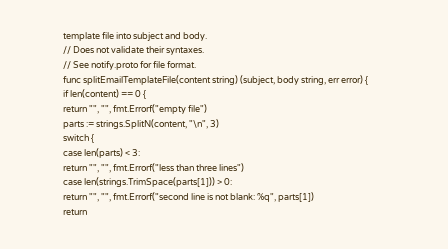template file into subject and body.
// Does not validate their syntaxes.
// See notify.proto for file format.
func splitEmailTemplateFile(content string) (subject, body string, err error) {
if len(content) == 0 {
return "", "", fmt.Errorf("empty file")
parts := strings.SplitN(content, "\n", 3)
switch {
case len(parts) < 3:
return "", "", fmt.Errorf("less than three lines")
case len(strings.TrimSpace(parts[1])) > 0:
return "", "", fmt.Errorf("second line is not blank: %q", parts[1])
return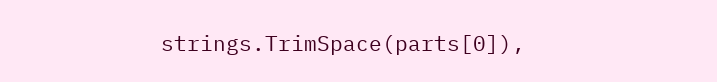strings.TrimSpace(parts[0]),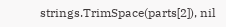strings.TrimSpace(parts[2]), nil